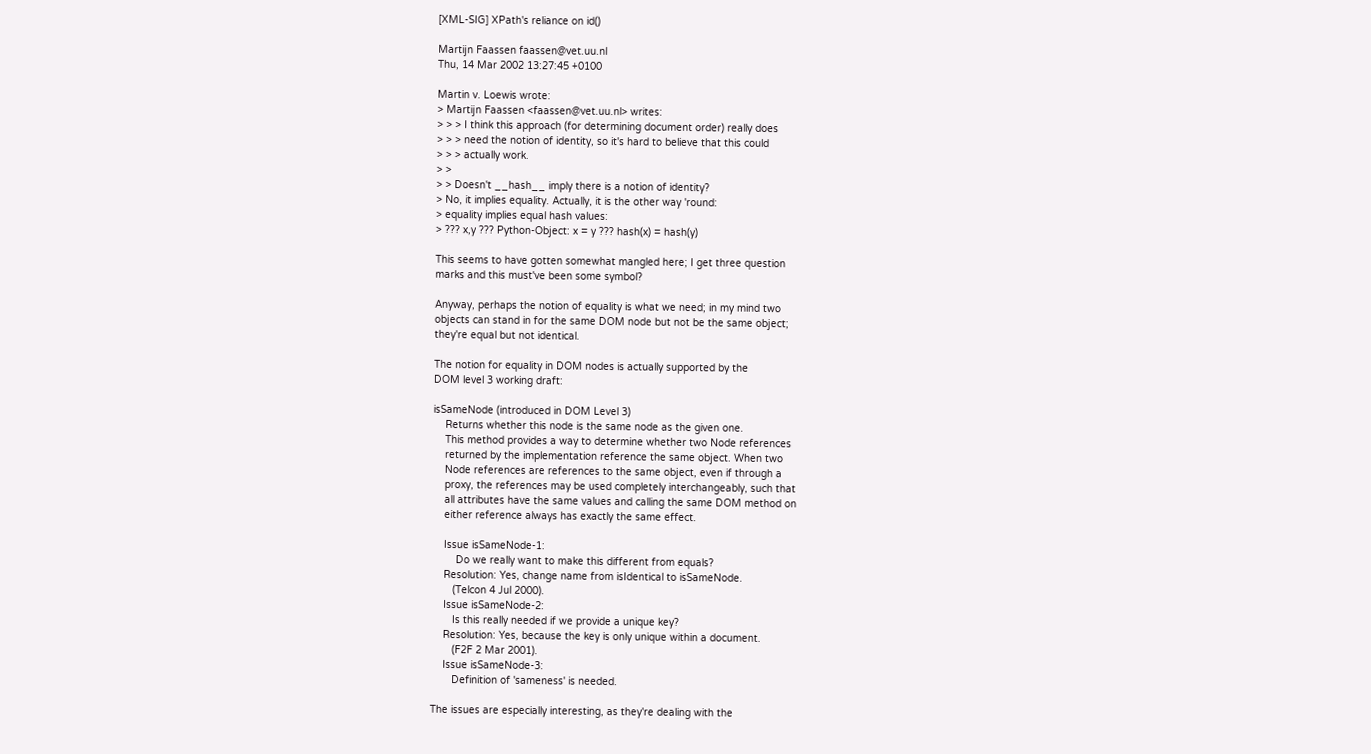[XML-SIG] XPath's reliance on id()

Martijn Faassen faassen@vet.uu.nl
Thu, 14 Mar 2002 13:27:45 +0100

Martin v. Loewis wrote:
> Martijn Faassen <faassen@vet.uu.nl> writes:
> > > I think this approach (for determining document order) really does
> > > need the notion of identity, so it's hard to believe that this could
> > > actually work.
> >
> > Doesn't __hash__ imply there is a notion of identity?
> No, it implies equality. Actually, it is the other way 'round:
> equality implies equal hash values:
> ??? x,y ??? Python-Object: x = y ??? hash(x) = hash(y)

This seems to have gotten somewhat mangled here; I get three question
marks and this must've been some symbol?

Anyway, perhaps the notion of equality is what we need; in my mind two
objects can stand in for the same DOM node but not be the same object;
they're equal but not identical.

The notion for equality in DOM nodes is actually supported by the
DOM level 3 working draft:

isSameNode (introduced in DOM Level 3)
    Returns whether this node is the same node as the given one.
    This method provides a way to determine whether two Node references
    returned by the implementation reference the same object. When two
    Node references are references to the same object, even if through a
    proxy, the references may be used completely interchangeably, such that
    all attributes have the same values and calling the same DOM method on
    either reference always has exactly the same effect.

    Issue isSameNode-1:
        Do we really want to make this different from equals?
    Resolution: Yes, change name from isIdentical to isSameNode.
       (Telcon 4 Jul 2000).
    Issue isSameNode-2:
       Is this really needed if we provide a unique key?
    Resolution: Yes, because the key is only unique within a document.
       (F2F 2 Mar 2001).
    Issue isSameNode-3:
       Definition of 'sameness' is needed.

The issues are especially interesting, as they're dealing with the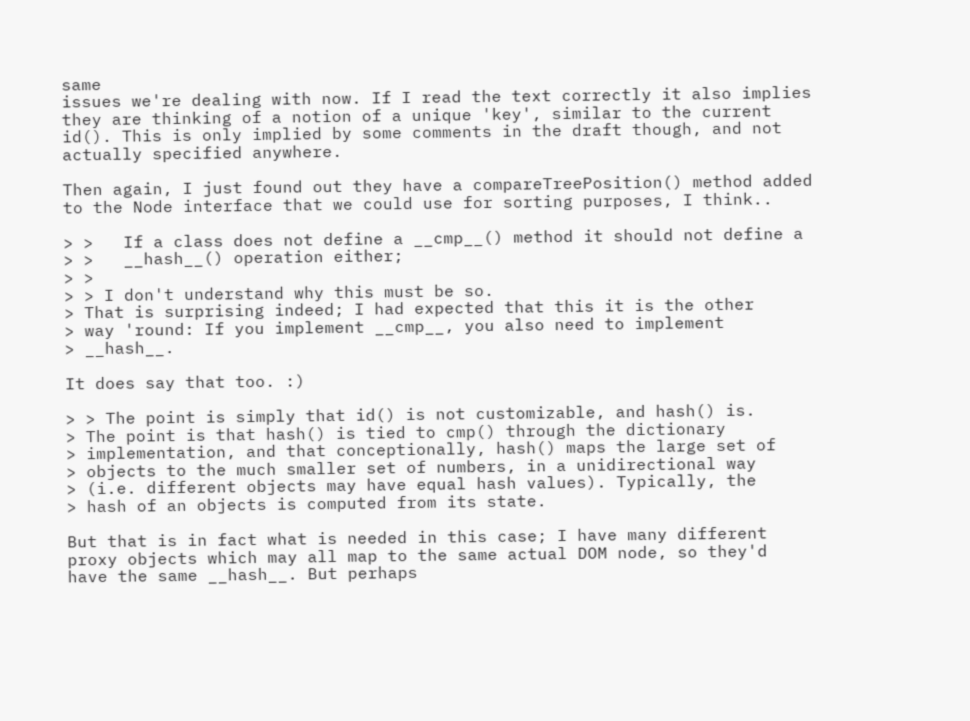same
issues we're dealing with now. If I read the text correctly it also implies
they are thinking of a notion of a unique 'key', similar to the current
id(). This is only implied by some comments in the draft though, and not
actually specified anywhere.

Then again, I just found out they have a compareTreePosition() method added
to the Node interface that we could use for sorting purposes, I think..

> >   If a class does not define a __cmp__() method it should not define a
> >   __hash__() operation either;
> >
> > I don't understand why this must be so.
> That is surprising indeed; I had expected that this it is the other
> way 'round: If you implement __cmp__, you also need to implement
> __hash__.

It does say that too. :)

> > The point is simply that id() is not customizable, and hash() is.
> The point is that hash() is tied to cmp() through the dictionary
> implementation, and that conceptionally, hash() maps the large set of
> objects to the much smaller set of numbers, in a unidirectional way
> (i.e. different objects may have equal hash values). Typically, the
> hash of an objects is computed from its state.

But that is in fact what is needed in this case; I have many different
proxy objects which may all map to the same actual DOM node, so they'd
have the same __hash__. But perhaps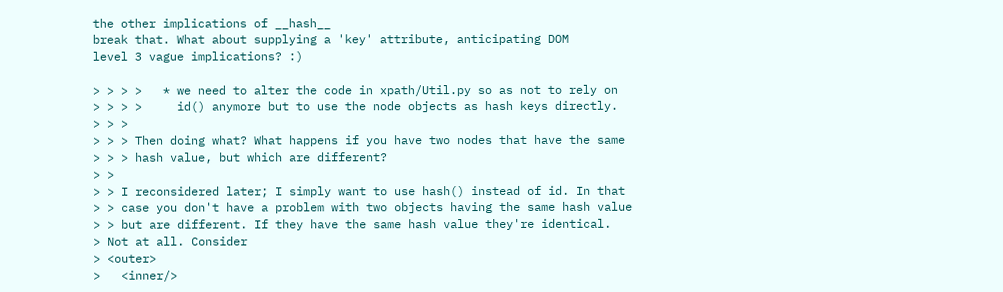the other implications of __hash__
break that. What about supplying a 'key' attribute, anticipating DOM
level 3 vague implications? :)

> > > >   * we need to alter the code in xpath/Util.py so as not to rely on
> > > >     id() anymore but to use the node objects as hash keys directly.
> > >
> > > Then doing what? What happens if you have two nodes that have the same
> > > hash value, but which are different?
> >
> > I reconsidered later; I simply want to use hash() instead of id. In that
> > case you don't have a problem with two objects having the same hash value
> > but are different. If they have the same hash value they're identical.
> Not at all. Consider
> <outer>
>   <inner/>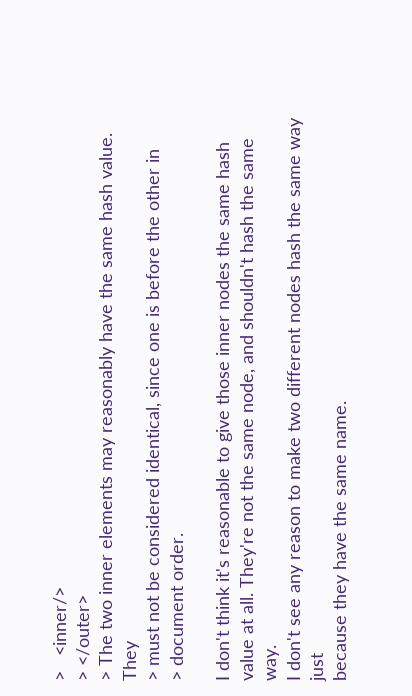>   <inner/>
> </outer>
> The two inner elements may reasonably have the same hash value. They
> must not be considered identical, since one is before the other in
> document order.

I don't think it's reasonable to give those inner nodes the same hash
value at all. They're not the same node, and shouldn't hash the same way.
I don't see any reason to make two different nodes hash the same way just
because they have the same name.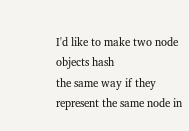I'd like to make two node objects hash
the same way if they represent the same node in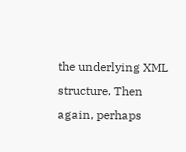the underlying XML
structure. Then again, perhaps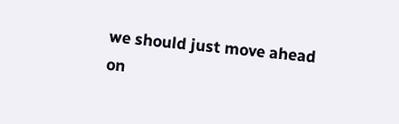we should just move ahead on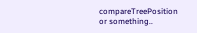compareTreePosition
or something..